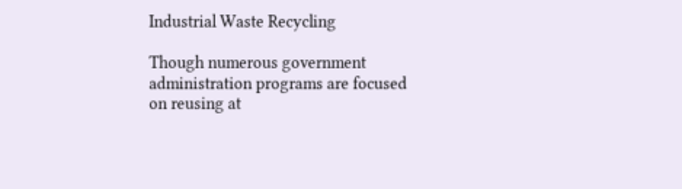Industrial Waste Recycling

Though numerous government administration programs are focused on reusing at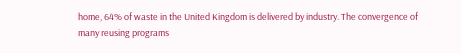home, 64% of waste in the United Kingdom is delivered by industry. The convergence of many reusing programs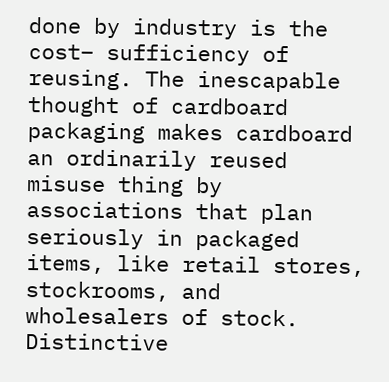done by industry is the cost– sufficiency of reusing. The inescapable thought of cardboard packaging makes cardboard an ordinarily reused misuse thing by associations that plan seriously in packaged items, like retail stores, stockrooms, and wholesalers of stock. Distinctive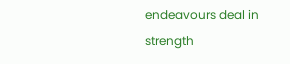endeavours deal in strength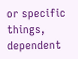or specific things, dependent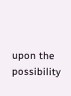upon the possibility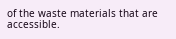of the waste materials that are accessible.